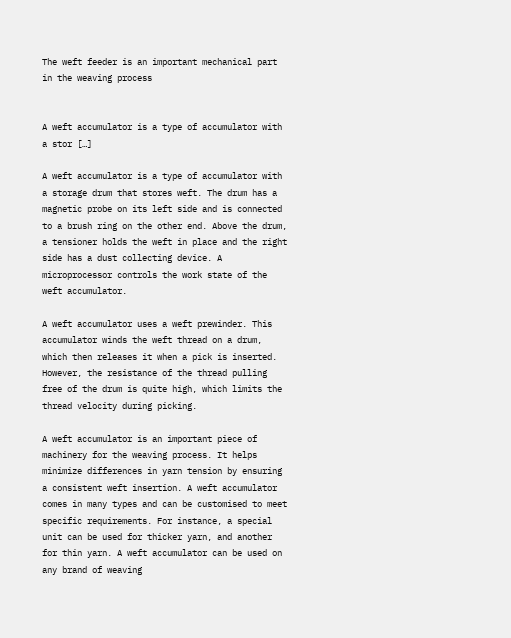The weft feeder is an important mechanical part in the weaving process


A weft accumulator is a type of accumulator with a stor […]

A weft accumulator is a type of accumulator with a storage drum that stores weft. The drum has a magnetic probe on its left side and is connected to a brush ring on the other end. Above the drum, a tensioner holds the weft in place and the right side has a dust collecting device. A microprocessor controls the work state of the weft accumulator.

A weft accumulator uses a weft prewinder. This accumulator winds the weft thread on a drum, which then releases it when a pick is inserted. However, the resistance of the thread pulling free of the drum is quite high, which limits the thread velocity during picking.

A weft accumulator is an important piece of machinery for the weaving process. It helps minimize differences in yarn tension by ensuring a consistent weft insertion. A weft accumulator comes in many types and can be customised to meet specific requirements. For instance, a special unit can be used for thicker yarn, and another for thin yarn. A weft accumulator can be used on any brand of weaving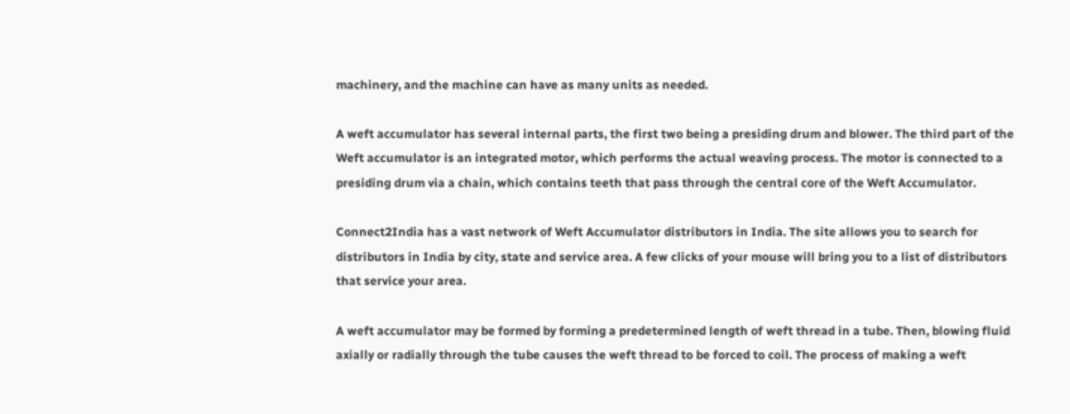machinery, and the machine can have as many units as needed.

A weft accumulator has several internal parts, the first two being a presiding drum and blower. The third part of the Weft accumulator is an integrated motor, which performs the actual weaving process. The motor is connected to a presiding drum via a chain, which contains teeth that pass through the central core of the Weft Accumulator.

Connect2India has a vast network of Weft Accumulator distributors in India. The site allows you to search for distributors in India by city, state and service area. A few clicks of your mouse will bring you to a list of distributors that service your area.

A weft accumulator may be formed by forming a predetermined length of weft thread in a tube. Then, blowing fluid axially or radially through the tube causes the weft thread to be forced to coil. The process of making a weft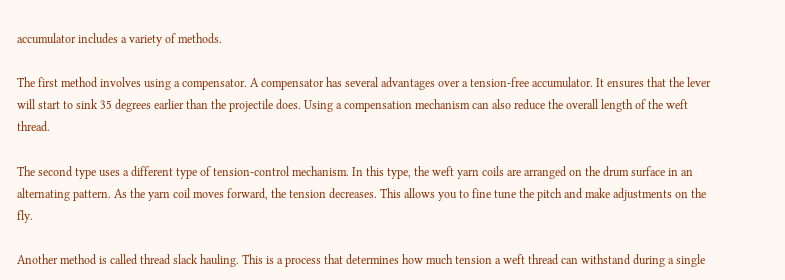accumulator includes a variety of methods.

The first method involves using a compensator. A compensator has several advantages over a tension-free accumulator. It ensures that the lever will start to sink 35 degrees earlier than the projectile does. Using a compensation mechanism can also reduce the overall length of the weft thread.

The second type uses a different type of tension-control mechanism. In this type, the weft yarn coils are arranged on the drum surface in an alternating pattern. As the yarn coil moves forward, the tension decreases. This allows you to fine tune the pitch and make adjustments on the fly.

Another method is called thread slack hauling. This is a process that determines how much tension a weft thread can withstand during a single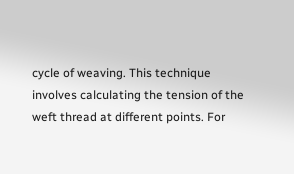cycle of weaving. This technique involves calculating the tension of the weft thread at different points. For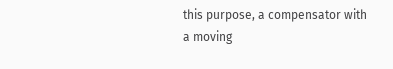this purpose, a compensator with a moving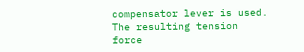compensator lever is used. The resulting tension force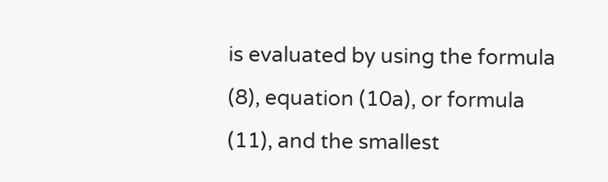is evaluated by using the formula (8), equation (10a), or formula (11), and the smallest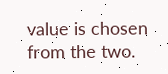value is chosen from the two.